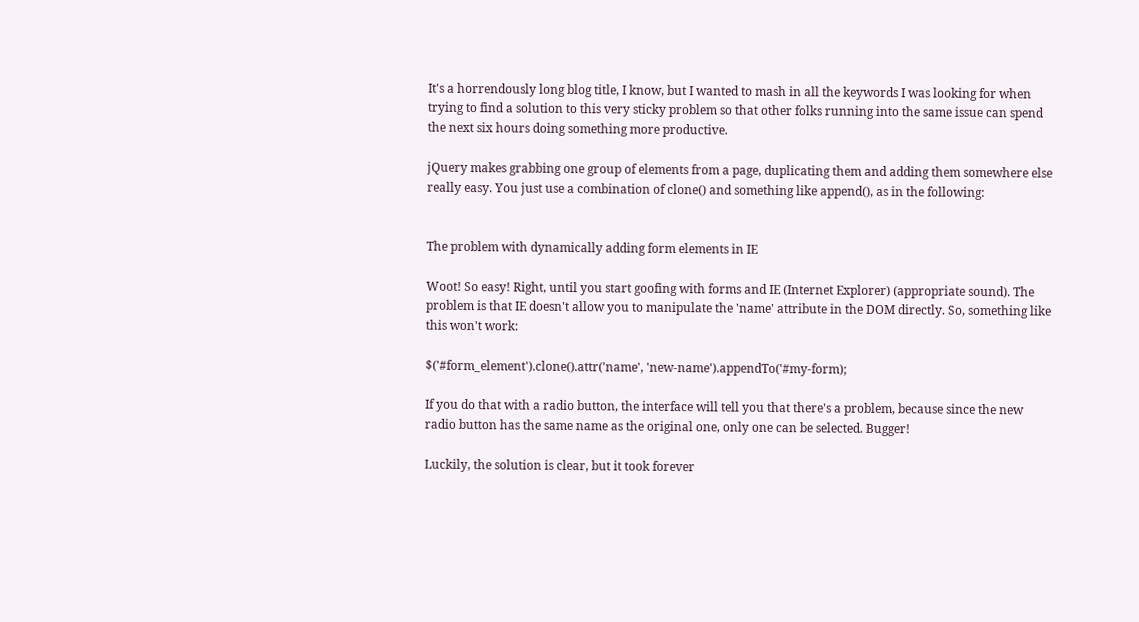It's a horrendously long blog title, I know, but I wanted to mash in all the keywords I was looking for when trying to find a solution to this very sticky problem so that other folks running into the same issue can spend the next six hours doing something more productive.

jQuery makes grabbing one group of elements from a page, duplicating them and adding them somewhere else really easy. You just use a combination of clone() and something like append(), as in the following:


The problem with dynamically adding form elements in IE

Woot! So easy! Right, until you start goofing with forms and IE (Internet Explorer) (appropriate sound). The problem is that IE doesn't allow you to manipulate the 'name' attribute in the DOM directly. So, something like this won't work:

$('#form_element').clone().attr('name', 'new-name').appendTo('#my-form);

If you do that with a radio button, the interface will tell you that there's a problem, because since the new radio button has the same name as the original one, only one can be selected. Bugger!

Luckily, the solution is clear, but it took forever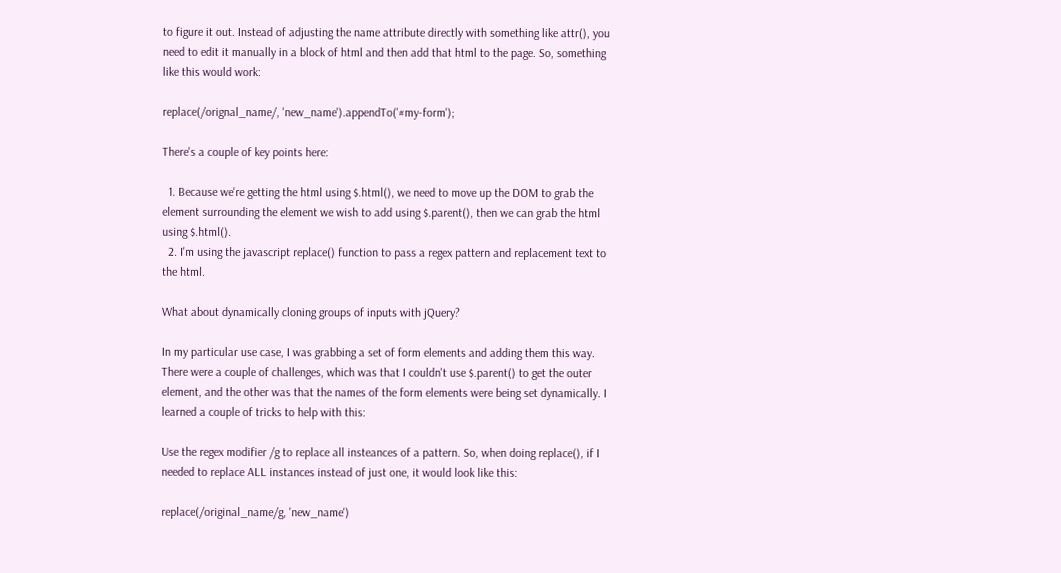to figure it out. Instead of adjusting the name attribute directly with something like attr(), you need to edit it manually in a block of html and then add that html to the page. So, something like this would work:

replace(/orignal_name/, 'new_name').appendTo('#my-form');

There's a couple of key points here:

  1. Because we're getting the html using $.html(), we need to move up the DOM to grab the element surrounding the element we wish to add using $.parent(), then we can grab the html using $.html().
  2. I'm using the javascript replace() function to pass a regex pattern and replacement text to the html.

What about dynamically cloning groups of inputs with jQuery?

In my particular use case, I was grabbing a set of form elements and adding them this way. There were a couple of challenges, which was that I couldn't use $.parent() to get the outer element, and the other was that the names of the form elements were being set dynamically. I learned a couple of tricks to help with this:

Use the regex modifier /g to replace all insteances of a pattern. So, when doing replace(), if I needed to replace ALL instances instead of just one, it would look like this:

replace(/original_name/g, 'new_name')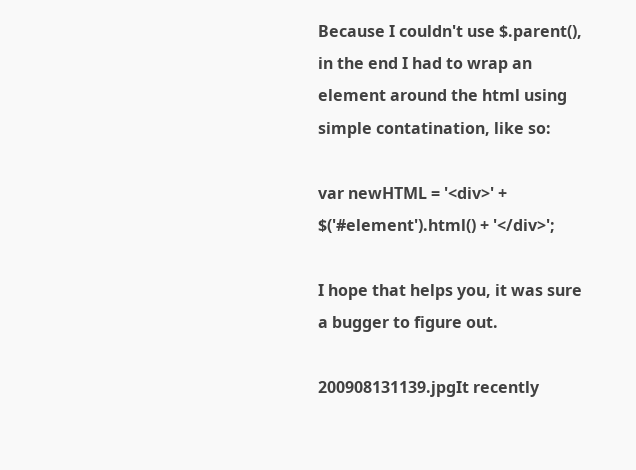Because I couldn't use $.parent(), in the end I had to wrap an element around the html using simple contatination, like so:

var newHTML = '<div>' + $('#element').html() + '</div>';

I hope that helps you, it was sure a bugger to figure out.

200908131139.jpgIt recently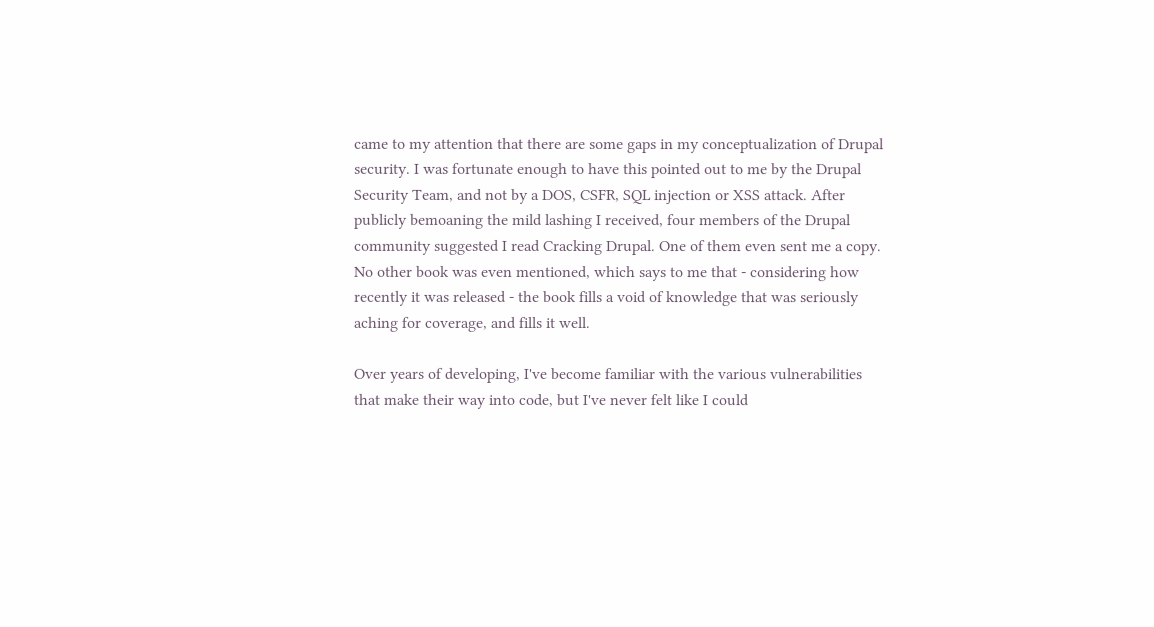came to my attention that there are some gaps in my conceptualization of Drupal security. I was fortunate enough to have this pointed out to me by the Drupal Security Team, and not by a DOS, CSFR, SQL injection or XSS attack. After publicly bemoaning the mild lashing I received, four members of the Drupal community suggested I read Cracking Drupal. One of them even sent me a copy. No other book was even mentioned, which says to me that - considering how recently it was released - the book fills a void of knowledge that was seriously aching for coverage, and fills it well.

Over years of developing, I've become familiar with the various vulnerabilities that make their way into code, but I've never felt like I could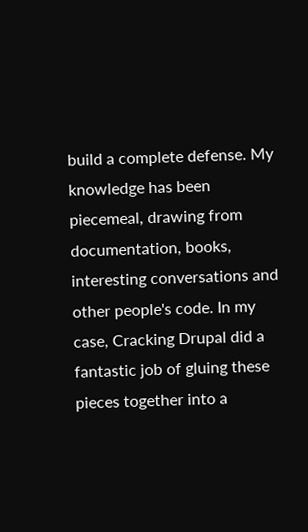build a complete defense. My knowledge has been piecemeal, drawing from documentation, books, interesting conversations and other people's code. In my case, Cracking Drupal did a fantastic job of gluing these pieces together into a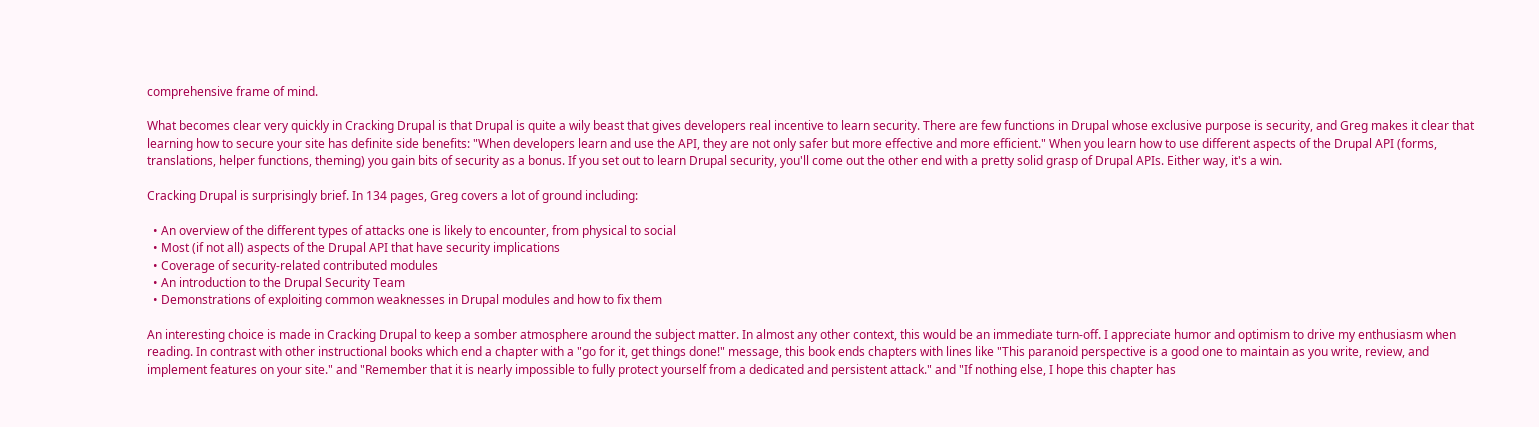comprehensive frame of mind.

What becomes clear very quickly in Cracking Drupal is that Drupal is quite a wily beast that gives developers real incentive to learn security. There are few functions in Drupal whose exclusive purpose is security, and Greg makes it clear that learning how to secure your site has definite side benefits: "When developers learn and use the API, they are not only safer but more effective and more efficient." When you learn how to use different aspects of the Drupal API (forms, translations, helper functions, theming) you gain bits of security as a bonus. If you set out to learn Drupal security, you'll come out the other end with a pretty solid grasp of Drupal APIs. Either way, it's a win.

Cracking Drupal is surprisingly brief. In 134 pages, Greg covers a lot of ground including:

  • An overview of the different types of attacks one is likely to encounter, from physical to social
  • Most (if not all) aspects of the Drupal API that have security implications
  • Coverage of security-related contributed modules
  • An introduction to the Drupal Security Team
  • Demonstrations of exploiting common weaknesses in Drupal modules and how to fix them

An interesting choice is made in Cracking Drupal to keep a somber atmosphere around the subject matter. In almost any other context, this would be an immediate turn-off. I appreciate humor and optimism to drive my enthusiasm when reading. In contrast with other instructional books which end a chapter with a "go for it, get things done!" message, this book ends chapters with lines like "This paranoid perspective is a good one to maintain as you write, review, and implement features on your site." and "Remember that it is nearly impossible to fully protect yourself from a dedicated and persistent attack." and "If nothing else, I hope this chapter has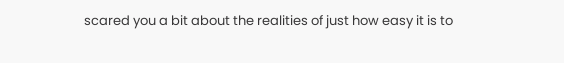scared you a bit about the realities of just how easy it is to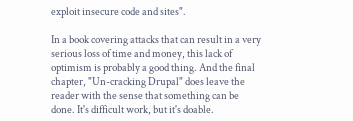exploit insecure code and sites".

In a book covering attacks that can result in a very serious loss of time and money, this lack of optimism is probably a good thing. And the final chapter, "Un-cracking Drupal" does leave the reader with the sense that something can be done. It's difficult work, but it's doable.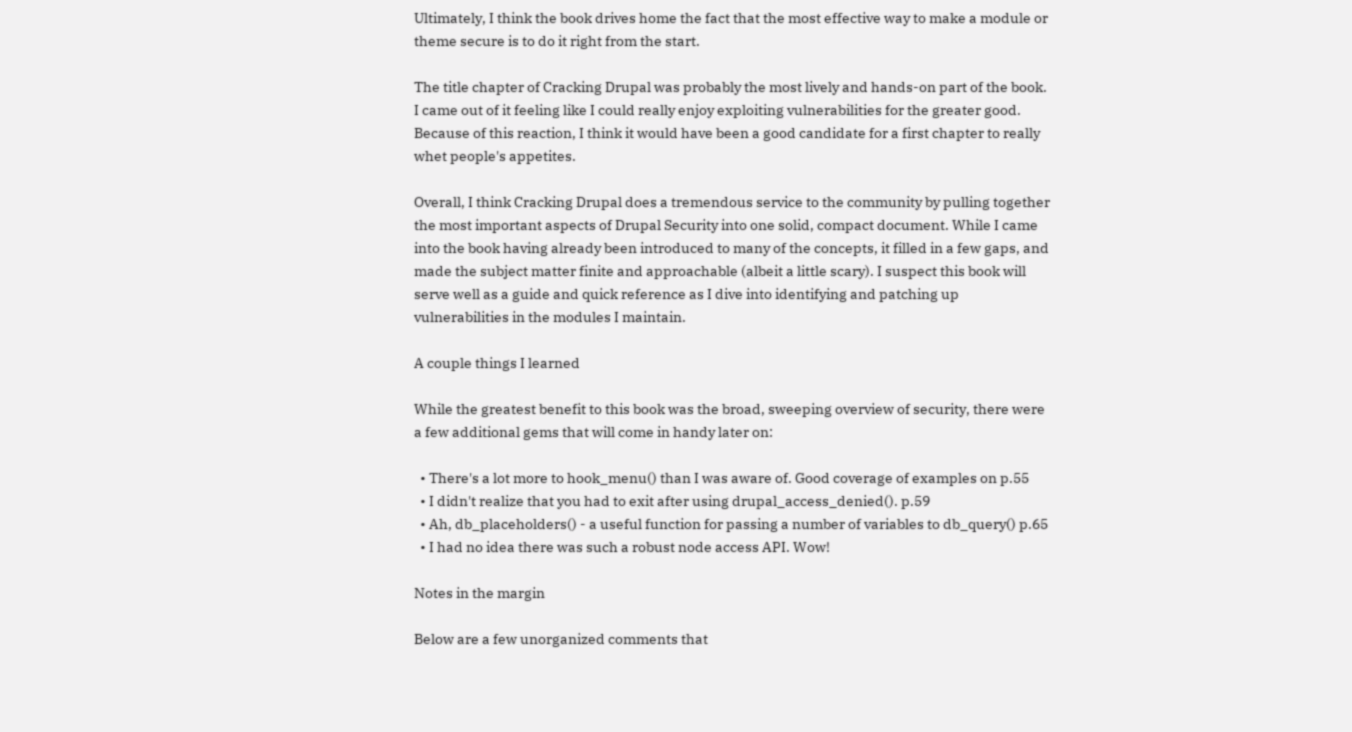Ultimately, I think the book drives home the fact that the most effective way to make a module or theme secure is to do it right from the start.

The title chapter of Cracking Drupal was probably the most lively and hands-on part of the book. I came out of it feeling like I could really enjoy exploiting vulnerabilities for the greater good. Because of this reaction, I think it would have been a good candidate for a first chapter to really whet people's appetites.

Overall, I think Cracking Drupal does a tremendous service to the community by pulling together the most important aspects of Drupal Security into one solid, compact document. While I came into the book having already been introduced to many of the concepts, it filled in a few gaps, and made the subject matter finite and approachable (albeit a little scary). I suspect this book will serve well as a guide and quick reference as I dive into identifying and patching up vulnerabilities in the modules I maintain.

A couple things I learned

While the greatest benefit to this book was the broad, sweeping overview of security, there were a few additional gems that will come in handy later on:

  • There's a lot more to hook_menu() than I was aware of. Good coverage of examples on p.55
  • I didn't realize that you had to exit after using drupal_access_denied(). p.59
  • Ah, db_placeholders() - a useful function for passing a number of variables to db_query() p.65
  • I had no idea there was such a robust node access API. Wow!

Notes in the margin

Below are a few unorganized comments that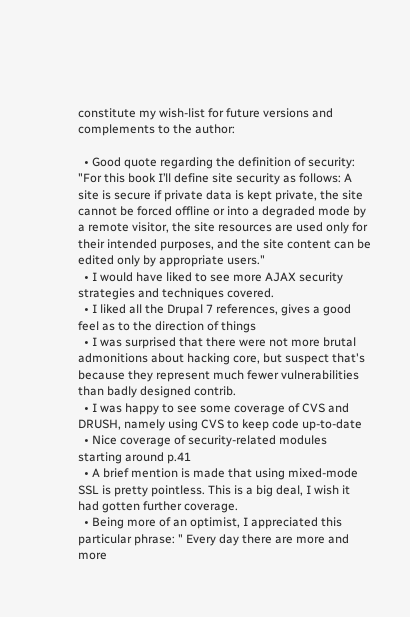constitute my wish-list for future versions and complements to the author:

  • Good quote regarding the definition of security: "For this book I’ll define site security as follows: A site is secure if private data is kept private, the site cannot be forced offline or into a degraded mode by a remote visitor, the site resources are used only for their intended purposes, and the site content can be edited only by appropriate users."
  • I would have liked to see more AJAX security strategies and techniques covered.
  • I liked all the Drupal 7 references, gives a good feel as to the direction of things
  • I was surprised that there were not more brutal admonitions about hacking core, but suspect that's because they represent much fewer vulnerabilities than badly designed contrib.
  • I was happy to see some coverage of CVS and DRUSH, namely using CVS to keep code up-to-date
  • Nice coverage of security-related modules starting around p.41
  • A brief mention is made that using mixed-mode SSL is pretty pointless. This is a big deal, I wish it had gotten further coverage.
  • Being more of an optimist, I appreciated this particular phrase: " Every day there are more and more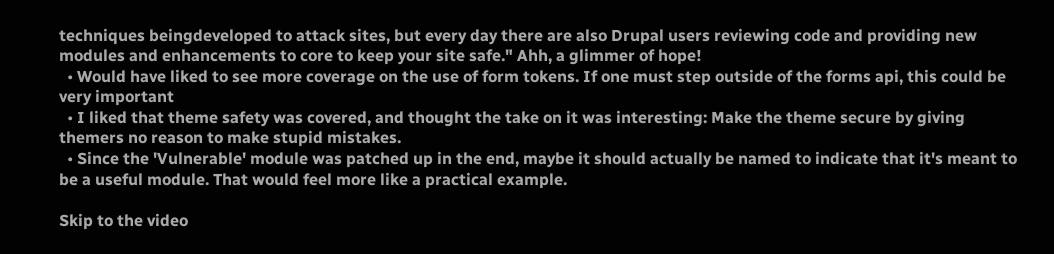techniques beingdeveloped to attack sites, but every day there are also Drupal users reviewing code and providing new modules and enhancements to core to keep your site safe." Ahh, a glimmer of hope!
  • Would have liked to see more coverage on the use of form tokens. If one must step outside of the forms api, this could be very important
  • I liked that theme safety was covered, and thought the take on it was interesting: Make the theme secure by giving themers no reason to make stupid mistakes.
  • Since the 'Vulnerable' module was patched up in the end, maybe it should actually be named to indicate that it's meant to be a useful module. That would feel more like a practical example.

Skip to the video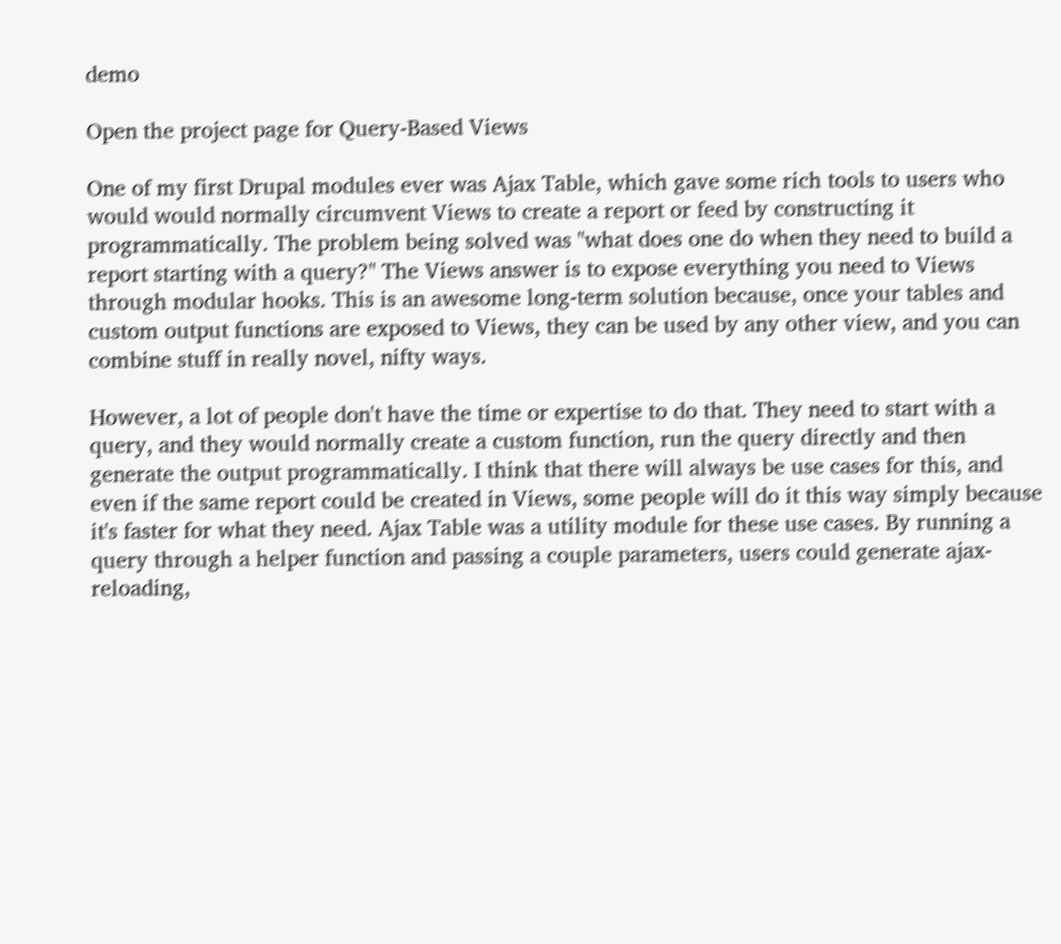demo

Open the project page for Query-Based Views

One of my first Drupal modules ever was Ajax Table, which gave some rich tools to users who would would normally circumvent Views to create a report or feed by constructing it programmatically. The problem being solved was "what does one do when they need to build a report starting with a query?" The Views answer is to expose everything you need to Views through modular hooks. This is an awesome long-term solution because, once your tables and custom output functions are exposed to Views, they can be used by any other view, and you can combine stuff in really novel, nifty ways.

However, a lot of people don't have the time or expertise to do that. They need to start with a query, and they would normally create a custom function, run the query directly and then generate the output programmatically. I think that there will always be use cases for this, and even if the same report could be created in Views, some people will do it this way simply because it's faster for what they need. Ajax Table was a utility module for these use cases. By running a query through a helper function and passing a couple parameters, users could generate ajax-reloading,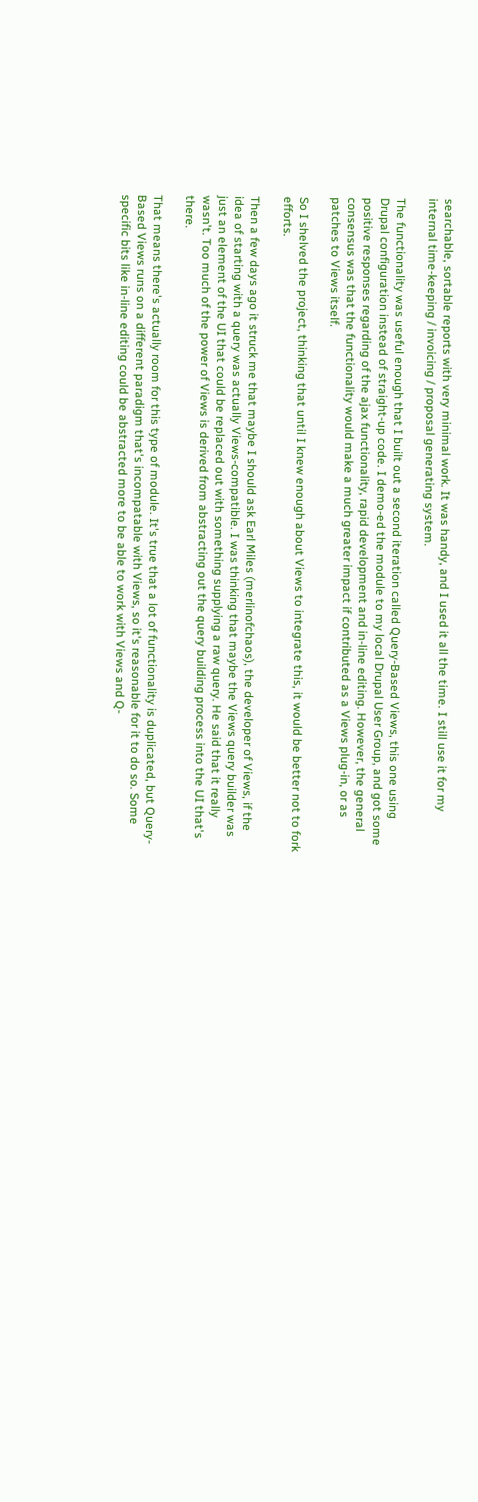searchable, sortable reports with very minimal work. It was handy, and I used it all the time. I still use it for my internal time-keeping / invoicing / proposal generating system.

The functionality was useful enough that I built out a second iteration called Query-Based Views, this one using Drupal configuration instead of straight-up code. I demo-ed the module to my local Drupal User Group, and got some positive responses regarding of the ajax functionality, rapid development and in-line editing. However, the general consensus was that the functionality would make a much greater impact if contributed as a Views plug-in, or as patches to Views itself.

So I shelved the project, thinking that until I knew enough about Views to integrate this, it would be better not to fork efforts.

Then a few days ago it struck me that maybe I should ask Earl Miles (merlinofchaos), the developer of Views, if the idea of starting with a query was actually Views-compatible. I was thinking that maybe the Views query builder was just an element of the UI that could be replaced out with something supplying a raw query. He said that it really wasn't. Too much of the power of Views is derived from abstracting out the query building process into the UI that's there.

That means there's actually room for this type of module. It's true that a lot of functionality is duplicated, but Query-Based Views runs on a different paradigm that's incompatable with Views, so it's reasonable for it to do so. Some specific bits like in-line editing could be abstracted more to be able to work with Views and Q-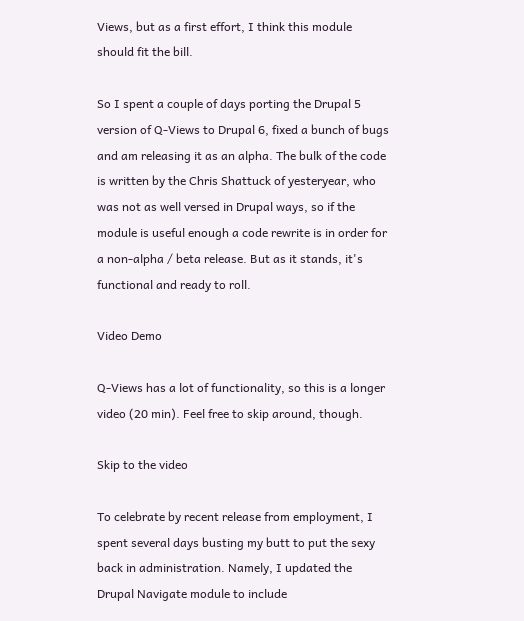Views, but as a first effort, I think this module should fit the bill.

So I spent a couple of days porting the Drupal 5 version of Q-Views to Drupal 6, fixed a bunch of bugs and am releasing it as an alpha. The bulk of the code is written by the Chris Shattuck of yesteryear, who was not as well versed in Drupal ways, so if the module is useful enough a code rewrite is in order for a non-alpha / beta release. But as it stands, it's functional and ready to roll.

Video Demo

Q-Views has a lot of functionality, so this is a longer video (20 min). Feel free to skip around, though.

Skip to the video

To celebrate by recent release from employment, I spent several days busting my butt to put the sexy back in administration. Namely, I updated the Drupal Navigate module to include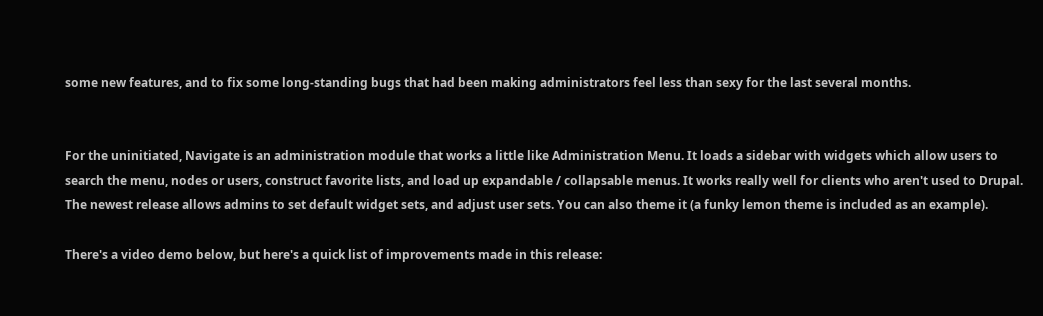some new features, and to fix some long-standing bugs that had been making administrators feel less than sexy for the last several months.


For the uninitiated, Navigate is an administration module that works a little like Administration Menu. It loads a sidebar with widgets which allow users to search the menu, nodes or users, construct favorite lists, and load up expandable / collapsable menus. It works really well for clients who aren't used to Drupal. The newest release allows admins to set default widget sets, and adjust user sets. You can also theme it (a funky lemon theme is included as an example).

There's a video demo below, but here's a quick list of improvements made in this release: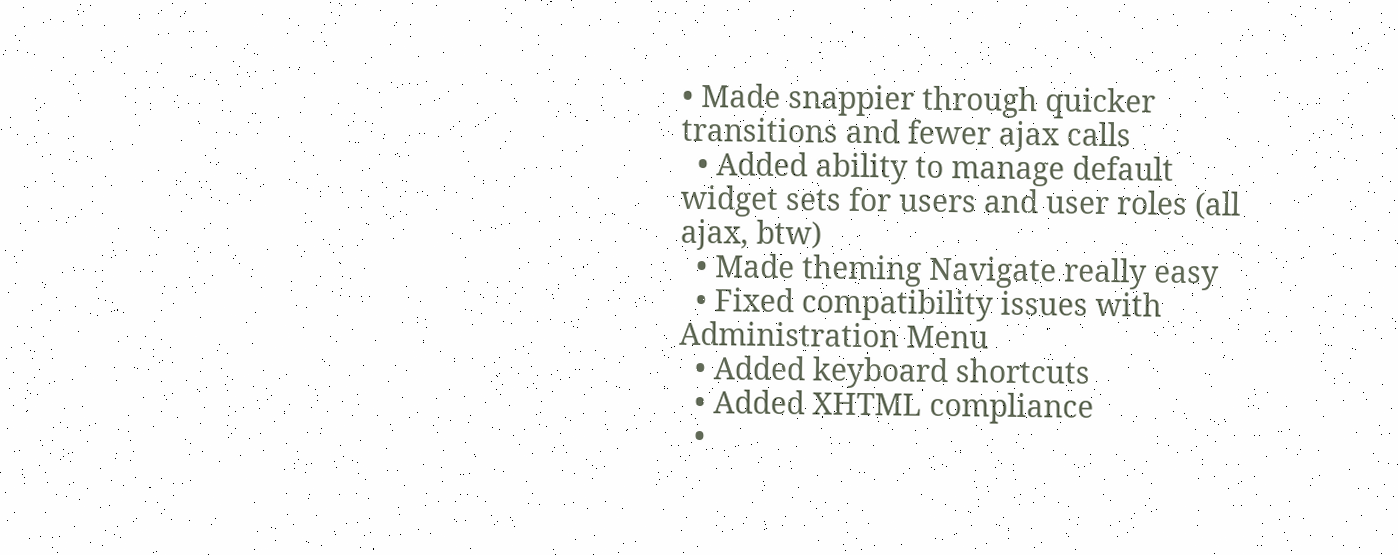• Made snappier through quicker transitions and fewer ajax calls
  • Added ability to manage default widget sets for users and user roles (all ajax, btw)
  • Made theming Navigate really easy
  • Fixed compatibility issues with Administration Menu
  • Added keyboard shortcuts
  • Added XHTML compliance
  •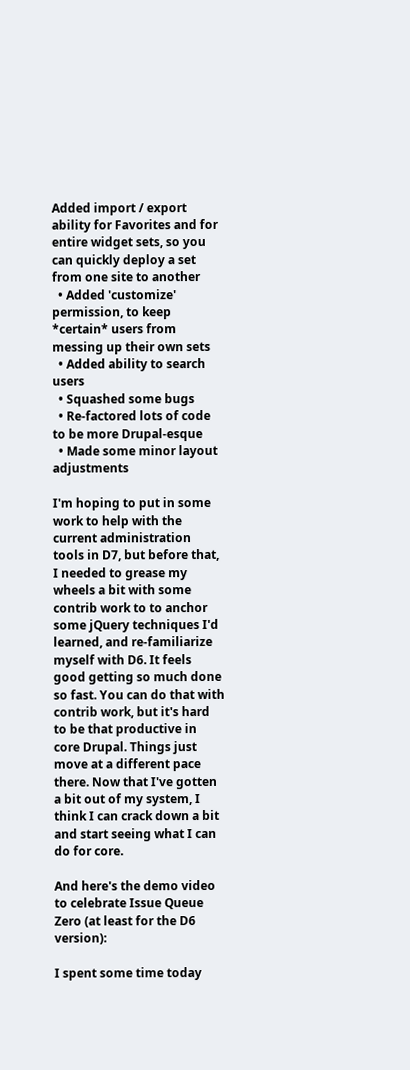Added import / export ability for Favorites and for entire widget sets, so you can quickly deploy a set from one site to another
  • Added 'customize' permission, to keep *certain* users from messing up their own sets
  • Added ability to search users
  • Squashed some bugs
  • Re-factored lots of code to be more Drupal-esque
  • Made some minor layout adjustments

I'm hoping to put in some work to help with the current administration tools in D7, but before that, I needed to grease my wheels a bit with some contrib work to to anchor some jQuery techniques I'd learned, and re-familiarize myself with D6. It feels good getting so much done so fast. You can do that with contrib work, but it's hard to be that productive in core Drupal. Things just move at a different pace there. Now that I've gotten a bit out of my system, I think I can crack down a bit and start seeing what I can do for core.

And here's the demo video to celebrate Issue Queue Zero (at least for the D6 version):

I spent some time today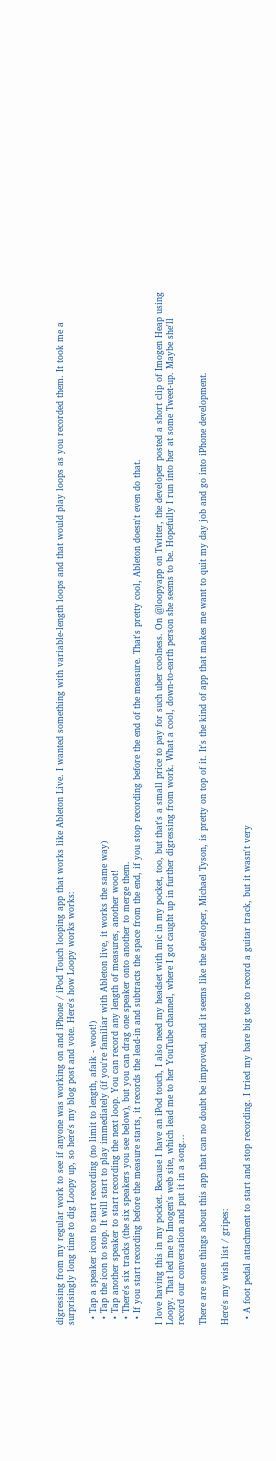digressing from my regular work to see if anyone was working on and iPhone / iPod Touch looping app that works like Ableton Live. I wanted something with variable-length loops and that would play loops as you recorded them. It took me a surprisingly long time to dig Loopy up, so here's my blog post and vote. Here's how Loopy works works:

  • Tap a speaker icon to start recording (no limit to length, afaik - woot!)
  • Tap the icon to stop. It will start to play immediately (if you're familiar with Ableton live, it works the same way)
  • Tap another speaker to start recording the next loop. You can record any length of measures, another woot!
  • There's six tracks (the six speakers you see below), but you can drag one speaker onto another to merge them.
  • If you start recording before the measure starts, it records the lead-in and subtracts the space from the end, if you stop recording before the end of the measure. That's pretty cool, Ableton doesn't even do that.

I love having this in my pocket. Because I have an iPod touch, I also need my headset with mic in my pocket, too, but that's a small price to pay for such uber coolness. On @loopyapp on Twitter, the developer posted a short clip of Imogen Heap using Loopy. That led me to Imogen's web site, which lead me to her YouTube channel, where I got caught up in further digressing from work. What a cool, down-to-earth person she seems to be. Hopefully I run into her at some Tweet-up. Maybe she'll record our conversation and put it in a song...

There are some things about this app that can no doubt be improved, and it seems like the developer, Michael Tyson, is pretty on top of it. It's the kind of app that makes me want to quit my day job and go into iPhone development.

Here's my wish list / gripes:

  • A foot pedal attachment to start and stop recording. I tried my bare big toe to record a guitar track, but it wasn't very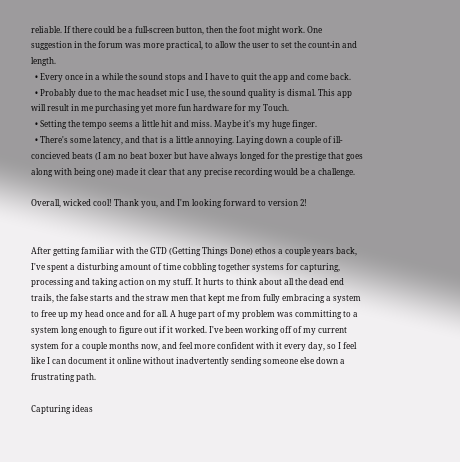reliable. If there could be a full-screen button, then the foot might work. One suggestion in the forum was more practical, to allow the user to set the count-in and length.
  • Every once in a while the sound stops and I have to quit the app and come back.
  • Probably due to the mac headset mic I use, the sound quality is dismal. This app will result in me purchasing yet more fun hardware for my Touch.
  • Setting the tempo seems a little hit and miss. Maybe it's my huge finger.
  • There's some latency, and that is a little annoying. Laying down a couple of ill-concieved beats (I am no beat boxer but have always longed for the prestige that goes along with being one) made it clear that any precise recording would be a challenge.

Overall, wicked cool! Thank you, and I'm looking forward to version 2!


After getting familiar with the GTD (Getting Things Done) ethos a couple years back, I've spent a disturbing amount of time cobbling together systems for capturing, processing and taking action on my stuff. It hurts to think about all the dead end trails, the false starts and the straw men that kept me from fully embracing a system to free up my head once and for all. A huge part of my problem was committing to a system long enough to figure out if it worked. I've been working off of my current system for a couple months now, and feel more confident with it every day, so I feel like I can document it online without inadvertently sending someone else down a frustrating path.

Capturing ideas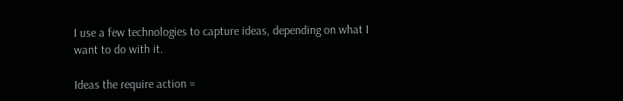I use a few technologies to capture ideas, depending on what I want to do with it.

Ideas the require action =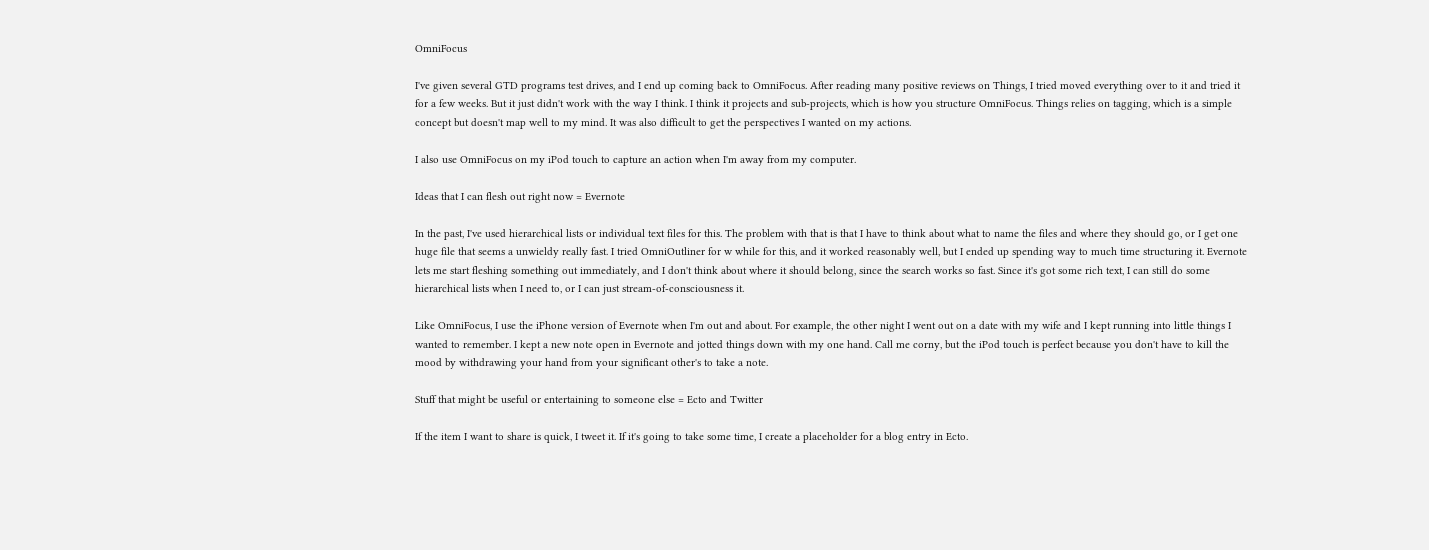OmniFocus

I've given several GTD programs test drives, and I end up coming back to OmniFocus. After reading many positive reviews on Things, I tried moved everything over to it and tried it for a few weeks. But it just didn't work with the way I think. I think it projects and sub-projects, which is how you structure OmniFocus. Things relies on tagging, which is a simple concept but doesn't map well to my mind. It was also difficult to get the perspectives I wanted on my actions.

I also use OmniFocus on my iPod touch to capture an action when I'm away from my computer.

Ideas that I can flesh out right now = Evernote

In the past, I've used hierarchical lists or individual text files for this. The problem with that is that I have to think about what to name the files and where they should go, or I get one huge file that seems a unwieldy really fast. I tried OmniOutliner for w while for this, and it worked reasonably well, but I ended up spending way to much time structuring it. Evernote lets me start fleshing something out immediately, and I don't think about where it should belong, since the search works so fast. Since it's got some rich text, I can still do some hierarchical lists when I need to, or I can just stream-of-consciousness it.

Like OmniFocus, I use the iPhone version of Evernote when I'm out and about. For example, the other night I went out on a date with my wife and I kept running into little things I wanted to remember. I kept a new note open in Evernote and jotted things down with my one hand. Call me corny, but the iPod touch is perfect because you don't have to kill the mood by withdrawing your hand from your significant other's to take a note.

Stuff that might be useful or entertaining to someone else = Ecto and Twitter

If the item I want to share is quick, I tweet it. If it's going to take some time, I create a placeholder for a blog entry in Ecto.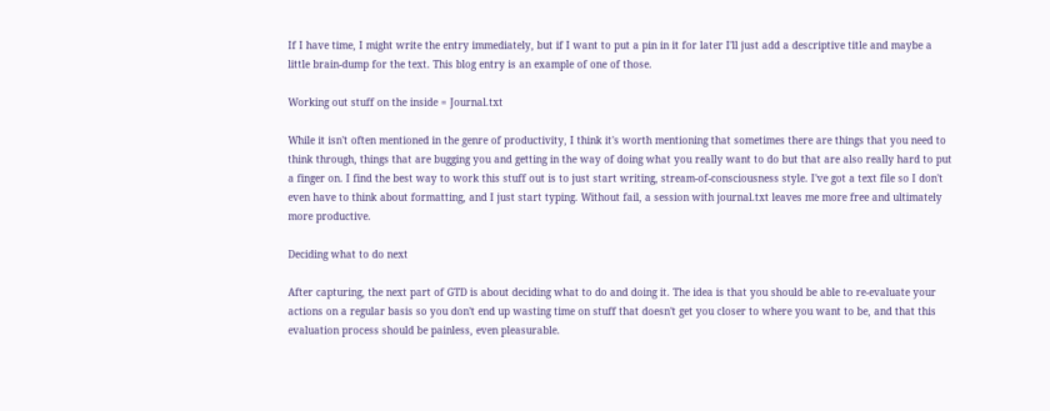If I have time, I might write the entry immediately, but if I want to put a pin in it for later I'll just add a descriptive title and maybe a little brain-dump for the text. This blog entry is an example of one of those.

Working out stuff on the inside = Journal.txt

While it isn't often mentioned in the genre of productivity, I think it's worth mentioning that sometimes there are things that you need to think through, things that are bugging you and getting in the way of doing what you really want to do but that are also really hard to put a finger on. I find the best way to work this stuff out is to just start writing, stream-of-consciousness style. I've got a text file so I don't even have to think about formatting, and I just start typing. Without fail, a session with journal.txt leaves me more free and ultimately more productive.

Deciding what to do next

After capturing, the next part of GTD is about deciding what to do and doing it. The idea is that you should be able to re-evaluate your actions on a regular basis so you don't end up wasting time on stuff that doesn't get you closer to where you want to be, and that this evaluation process should be painless, even pleasurable.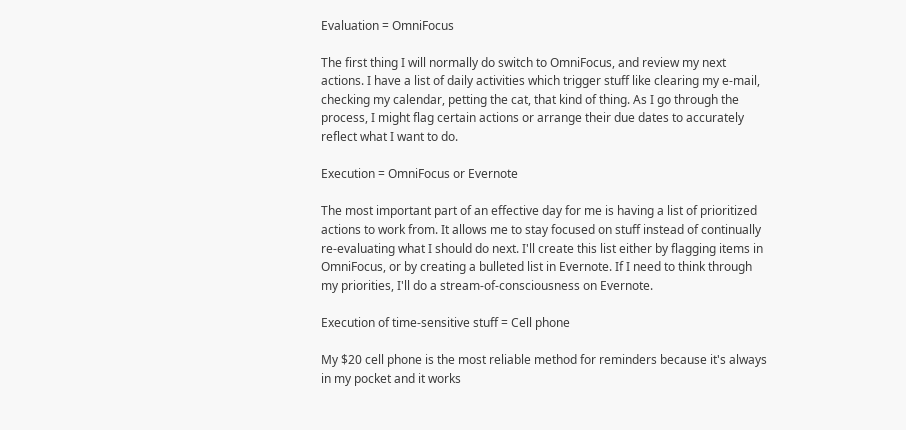Evaluation = OmniFocus

The first thing I will normally do switch to OmniFocus, and review my next actions. I have a list of daily activities which trigger stuff like clearing my e-mail, checking my calendar, petting the cat, that kind of thing. As I go through the process, I might flag certain actions or arrange their due dates to accurately reflect what I want to do.

Execution = OmniFocus or Evernote

The most important part of an effective day for me is having a list of prioritized actions to work from. It allows me to stay focused on stuff instead of continually re-evaluating what I should do next. I'll create this list either by flagging items in OmniFocus, or by creating a bulleted list in Evernote. If I need to think through my priorities, I'll do a stream-of-consciousness on Evernote.

Execution of time-sensitive stuff = Cell phone

My $20 cell phone is the most reliable method for reminders because it's always in my pocket and it works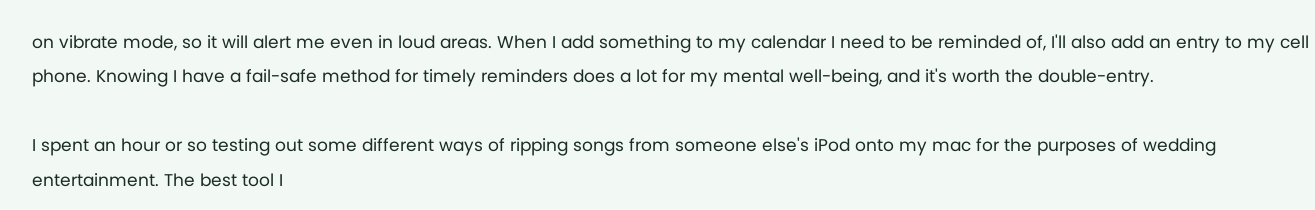on vibrate mode, so it will alert me even in loud areas. When I add something to my calendar I need to be reminded of, I'll also add an entry to my cell phone. Knowing I have a fail-safe method for timely reminders does a lot for my mental well-being, and it's worth the double-entry.

I spent an hour or so testing out some different ways of ripping songs from someone else's iPod onto my mac for the purposes of wedding entertainment. The best tool I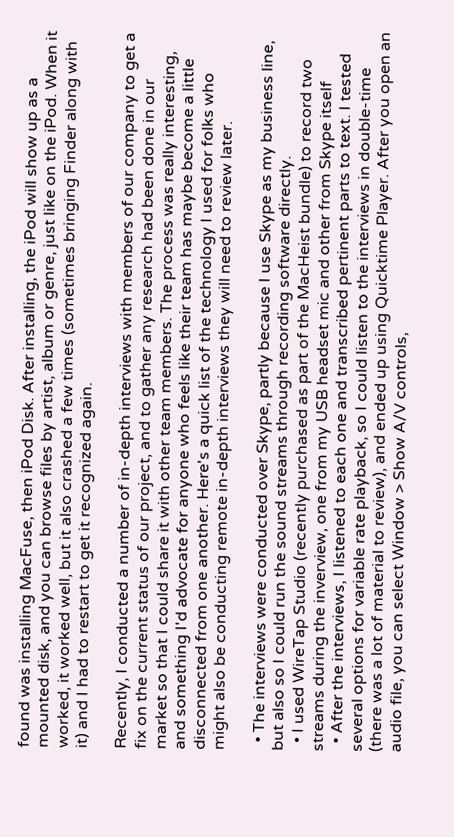found was installing MacFuse, then iPod Disk. After installing, the iPod will show up as a mounted disk, and you can browse files by artist, album or genre, just like on the iPod. When it worked, it worked well, but it also crashed a few times (sometimes bringing Finder along with it) and I had to restart to get it recognized again.

Recently, I conducted a number of in-depth interviews with members of our company to get a fix on the current status of our project, and to gather any research had been done in our market so that I could share it with other team members. The process was really interesting, and something I'd advocate for anyone who feels like their team has maybe become a little disconnected from one another. Here's a quick list of the technology I used for folks who might also be conducting remote in-depth interviews they will need to review later.

  • The interviews were conducted over Skype, partly because I use Skype as my business line, but also so I could run the sound streams through recording software directly.
  • I used WireTap Studio (recently purchased as part of the MacHeist bundle) to record two streams during the inverview, one from my USB headset mic and other from Skype itself
  • After the interviews, I listened to each one and transcribed pertinent parts to text. I tested several options for variable rate playback, so I could listen to the interviews in double-time (there was a lot of material to review), and ended up using Quicktime Player. After you open an audio file, you can select Window > Show A/V controls,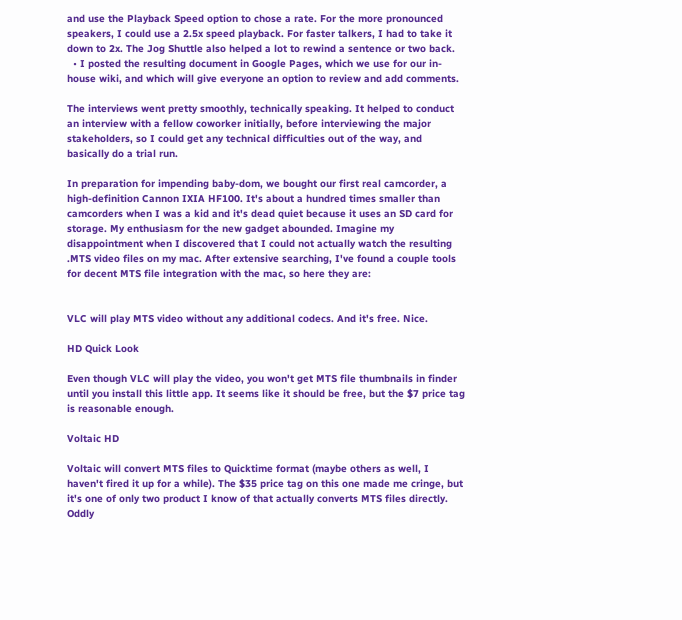and use the Playback Speed option to chose a rate. For the more pronounced speakers, I could use a 2.5x speed playback. For faster talkers, I had to take it down to 2x. The Jog Shuttle also helped a lot to rewind a sentence or two back.
  • I posted the resulting document in Google Pages, which we use for our in-house wiki, and which will give everyone an option to review and add comments.

The interviews went pretty smoothly, technically speaking. It helped to conduct an interview with a fellow coworker initially, before interviewing the major stakeholders, so I could get any technical difficulties out of the way, and basically do a trial run.

In preparation for impending baby-dom, we bought our first real camcorder, a high-definition Cannon IXIA HF100. It's about a hundred times smaller than camcorders when I was a kid and it's dead quiet because it uses an SD card for storage. My enthusiasm for the new gadget abounded. Imagine my disappointment when I discovered that I could not actually watch the resulting .MTS video files on my mac. After extensive searching, I've found a couple tools for decent MTS file integration with the mac, so here they are:


VLC will play MTS video without any additional codecs. And it's free. Nice.

HD Quick Look

Even though VLC will play the video, you won't get MTS file thumbnails in finder until you install this little app. It seems like it should be free, but the $7 price tag is reasonable enough.

Voltaic HD

Voltaic will convert MTS files to Quicktime format (maybe others as well, I haven't fired it up for a while). The $35 price tag on this one made me cringe, but it's one of only two product I know of that actually converts MTS files directly. Oddly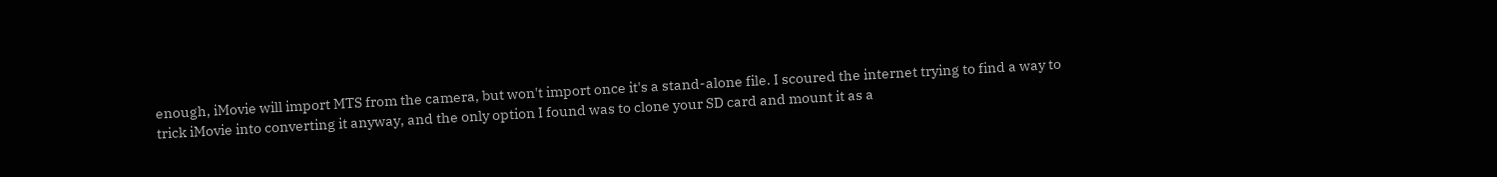enough, iMovie will import MTS from the camera, but won't import once it's a stand-alone file. I scoured the internet trying to find a way to trick iMovie into converting it anyway, and the only option I found was to clone your SD card and mount it as a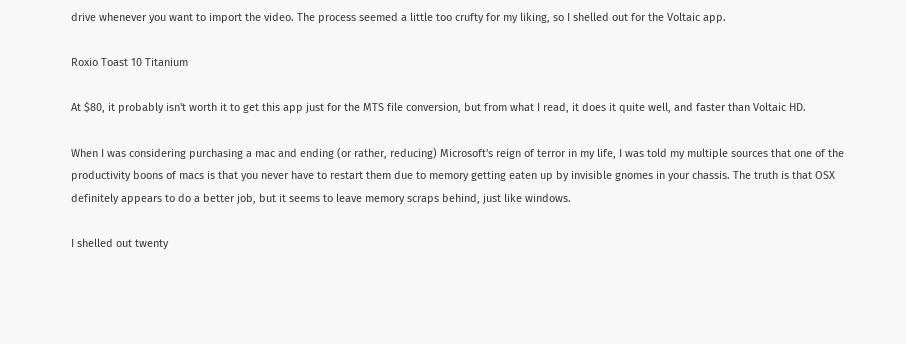drive whenever you want to import the video. The process seemed a little too crufty for my liking, so I shelled out for the Voltaic app.

Roxio Toast 10 Titanium

At $80, it probably isn't worth it to get this app just for the MTS file conversion, but from what I read, it does it quite well, and faster than Voltaic HD.

When I was considering purchasing a mac and ending (or rather, reducing) Microsoft's reign of terror in my life, I was told my multiple sources that one of the productivity boons of macs is that you never have to restart them due to memory getting eaten up by invisible gnomes in your chassis. The truth is that OSX definitely appears to do a better job, but it seems to leave memory scraps behind, just like windows.

I shelled out twenty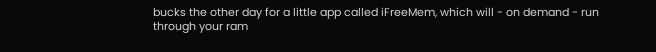bucks the other day for a little app called iFreeMem, which will - on demand - run through your ram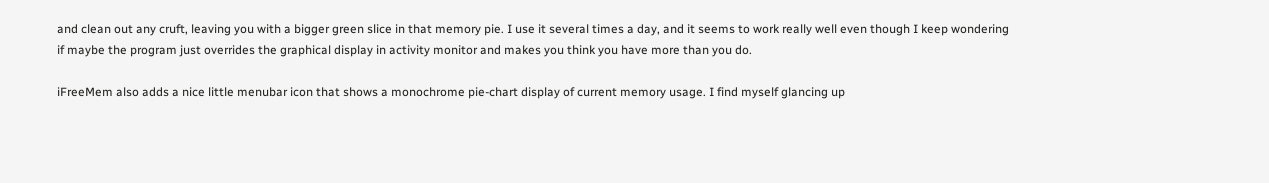and clean out any cruft, leaving you with a bigger green slice in that memory pie. I use it several times a day, and it seems to work really well even though I keep wondering if maybe the program just overrides the graphical display in activity monitor and makes you think you have more than you do.

iFreeMem also adds a nice little menubar icon that shows a monochrome pie-chart display of current memory usage. I find myself glancing up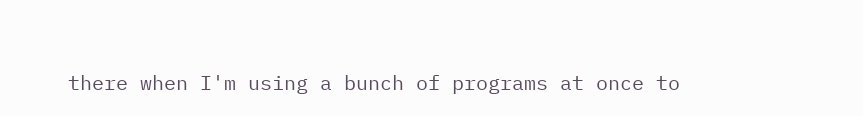there when I'm using a bunch of programs at once to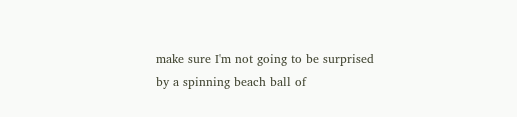make sure I'm not going to be surprised by a spinning beach ball of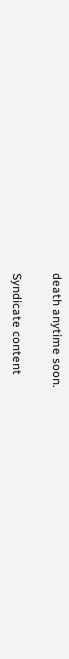death anytime soon.

Syndicate content